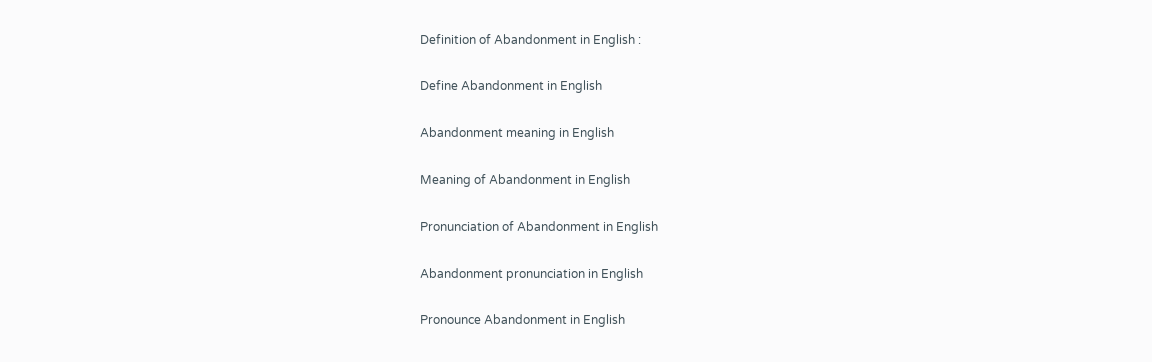Definition of Abandonment in English :

Define Abandonment in English

Abandonment meaning in English

Meaning of Abandonment in English

Pronunciation of Abandonment in English

Abandonment pronunciation in English

Pronounce Abandonment in English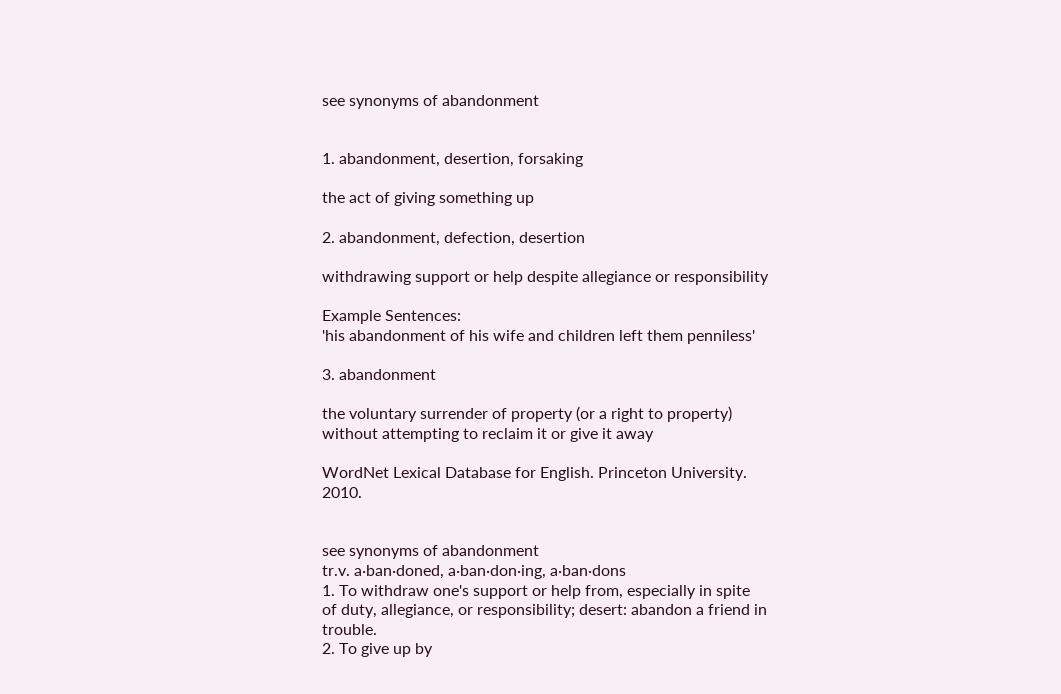see synonyms of abandonment


1. abandonment, desertion, forsaking

the act of giving something up

2. abandonment, defection, desertion

withdrawing support or help despite allegiance or responsibility

Example Sentences:
'his abandonment of his wife and children left them penniless'

3. abandonment

the voluntary surrender of property (or a right to property) without attempting to reclaim it or give it away

WordNet Lexical Database for English. Princeton University. 2010.


see synonyms of abandonment
tr.v. a·ban·doned, a·ban·don·ing, a·ban·dons
1. To withdraw one's support or help from, especially in spite of duty, allegiance, or responsibility; desert: abandon a friend in trouble.
2. To give up by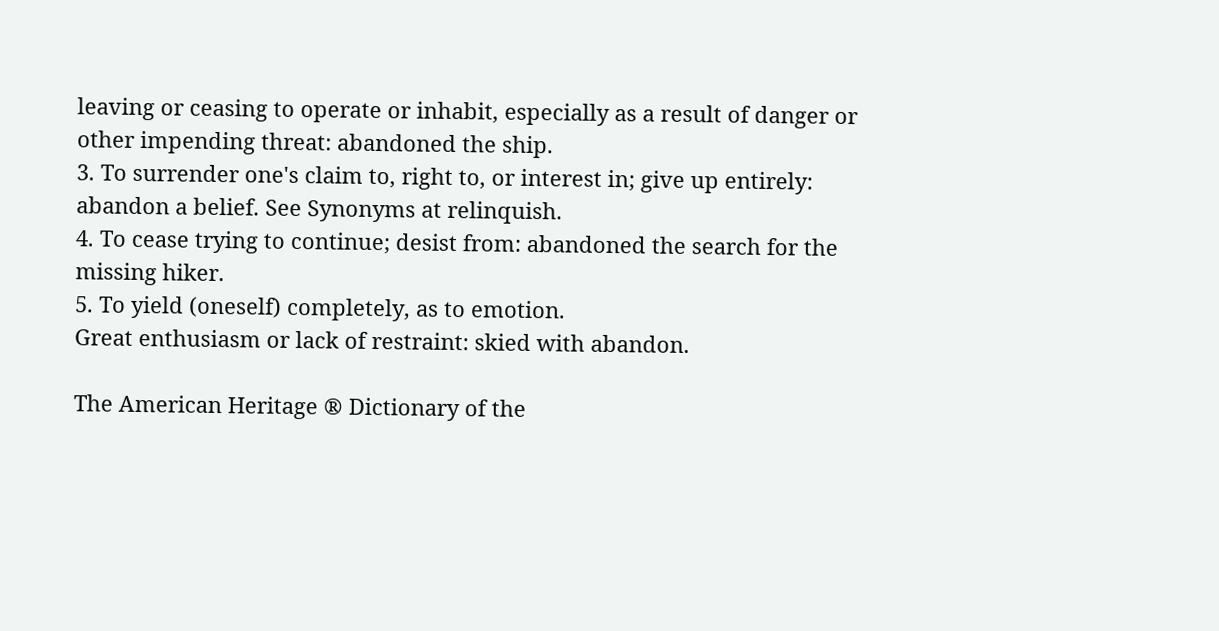leaving or ceasing to operate or inhabit, especially as a result of danger or other impending threat: abandoned the ship.
3. To surrender one's claim to, right to, or interest in; give up entirely: abandon a belief. See Synonyms at relinquish.
4. To cease trying to continue; desist from: abandoned the search for the missing hiker.
5. To yield (oneself) completely, as to emotion.
Great enthusiasm or lack of restraint: skied with abandon.

The American Heritage ® Dictionary of the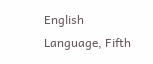English Language, Fifth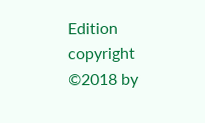Edition copyright ©2018 by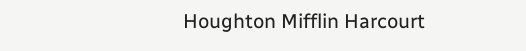Houghton Mifflin Harcourt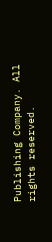Publishing Company. All rights reserved.